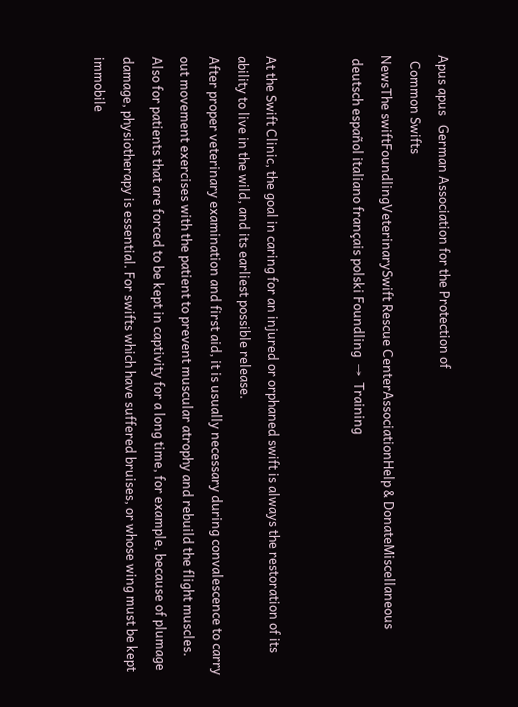Apus apus   German Association for the Protection of
  Common Swifts
NewsThe swiftFoundlingVeterinarySwift Rescue CenterAssociationHelp & DonateMiscellaneous
 deutsch español italiano français polski Foundling  →  Training


At the Swift Clinic, the goal in caring for an injured or orphaned swift is always the restoration of its ability to live in the wild, and its earliest possible release.
After proper veterinary examination and first aid, it is usually necessary during convalescence to carry out movement exercises with the patient to prevent muscular atrophy and rebuild the flight muscles. Also for patients that are forced to be kept in captivity for a long time, for example, because of plumage damage, physiotherapy is essential. For swifts which have suffered bruises, or whose wing must be kept immobile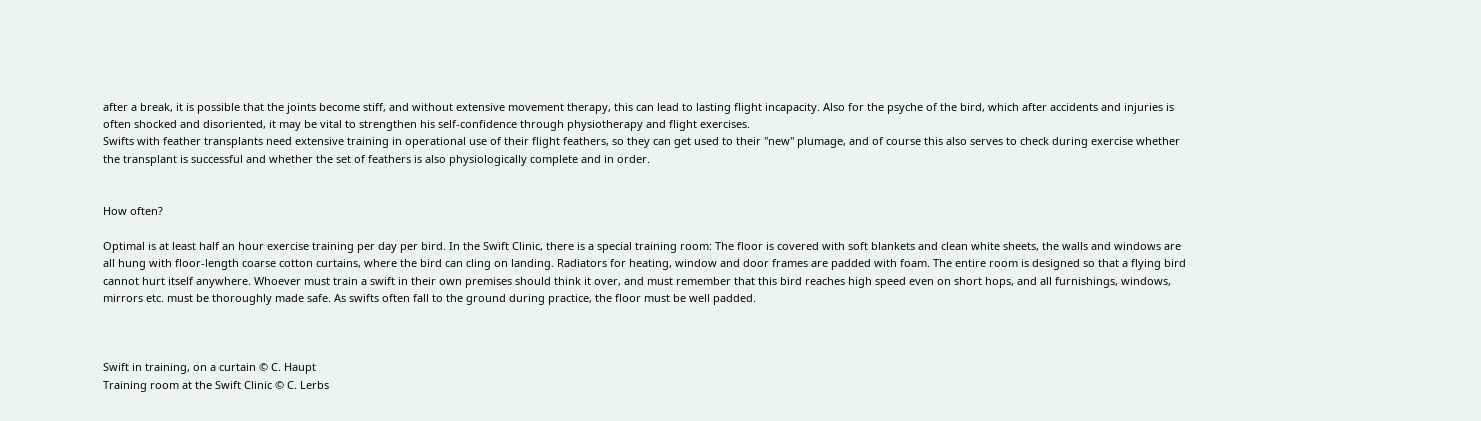after a break, it is possible that the joints become stiff, and without extensive movement therapy, this can lead to lasting flight incapacity. Also for the psyche of the bird, which after accidents and injuries is often shocked and disoriented, it may be vital to strengthen his self-confidence through physiotherapy and flight exercises.
Swifts with feather transplants need extensive training in operational use of their flight feathers, so they can get used to their "new" plumage, and of course this also serves to check during exercise whether the transplant is successful and whether the set of feathers is also physiologically complete and in order.


How often?

Optimal is at least half an hour exercise training per day per bird. In the Swift Clinic, there is a special training room: The floor is covered with soft blankets and clean white sheets, the walls and windows are all hung with floor-length coarse cotton curtains, where the bird can cling on landing. Radiators for heating, window and door frames are padded with foam. The entire room is designed so that a flying bird cannot hurt itself anywhere. Whoever must train a swift in their own premises should think it over, and must remember that this bird reaches high speed even on short hops, and all furnishings, windows, mirrors etc. must be thoroughly made safe. As swifts often fall to the ground during practice, the floor must be well padded.



Swift in training, on a curtain © C. Haupt
Training room at the Swift Clinic © C. Lerbs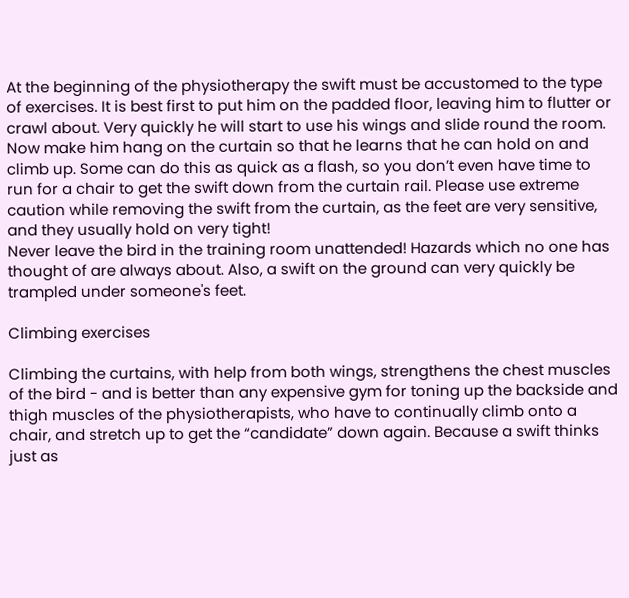At the beginning of the physiotherapy the swift must be accustomed to the type of exercises. It is best first to put him on the padded floor, leaving him to flutter or crawl about. Very quickly he will start to use his wings and slide round the room.
Now make him hang on the curtain so that he learns that he can hold on and climb up. Some can do this as quick as a flash, so you don’t even have time to run for a chair to get the swift down from the curtain rail. Please use extreme caution while removing the swift from the curtain, as the feet are very sensitive, and they usually hold on very tight!
Never leave the bird in the training room unattended! Hazards which no one has thought of are always about. Also, a swift on the ground can very quickly be trampled under someone's feet.

Climbing exercises

Climbing the curtains, with help from both wings, strengthens the chest muscles of the bird - and is better than any expensive gym for toning up the backside and thigh muscles of the physiotherapists, who have to continually climb onto a chair, and stretch up to get the “candidate” down again. Because a swift thinks just as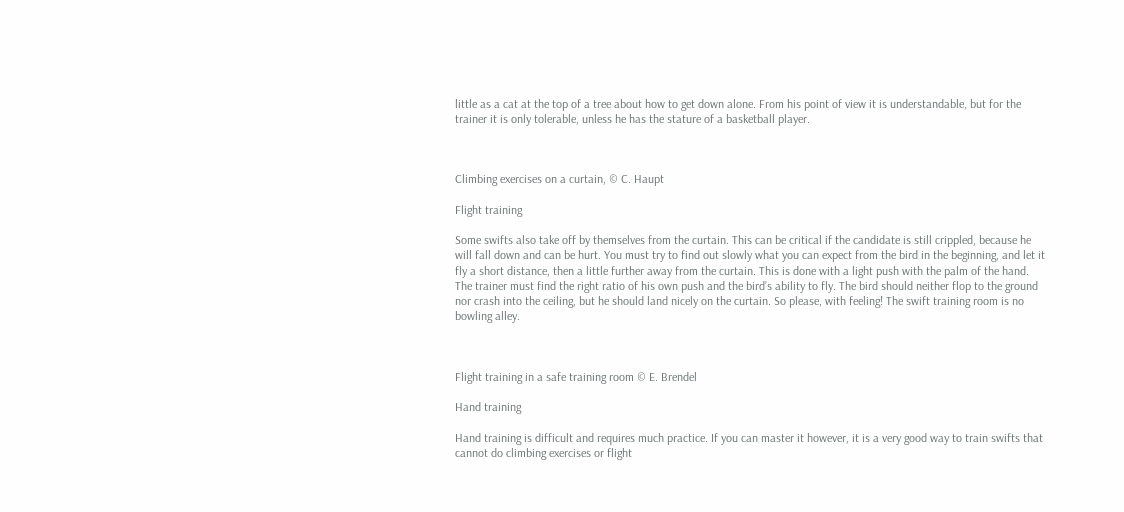little as a cat at the top of a tree about how to get down alone. From his point of view it is understandable, but for the trainer it is only tolerable, unless he has the stature of a basketball player.



Climbing exercises on a curtain, © C. Haupt

Flight training

Some swifts also take off by themselves from the curtain. This can be critical if the candidate is still crippled, because he will fall down and can be hurt. You must try to find out slowly what you can expect from the bird in the beginning, and let it fly a short distance, then a little further away from the curtain. This is done with a light push with the palm of the hand. The trainer must find the right ratio of his own push and the bird’s ability to fly. The bird should neither flop to the ground nor crash into the ceiling, but he should land nicely on the curtain. So please, with feeling! The swift training room is no bowling alley.



Flight training in a safe training room © E. Brendel

Hand training

Hand training is difficult and requires much practice. If you can master it however, it is a very good way to train swifts that cannot do climbing exercises or flight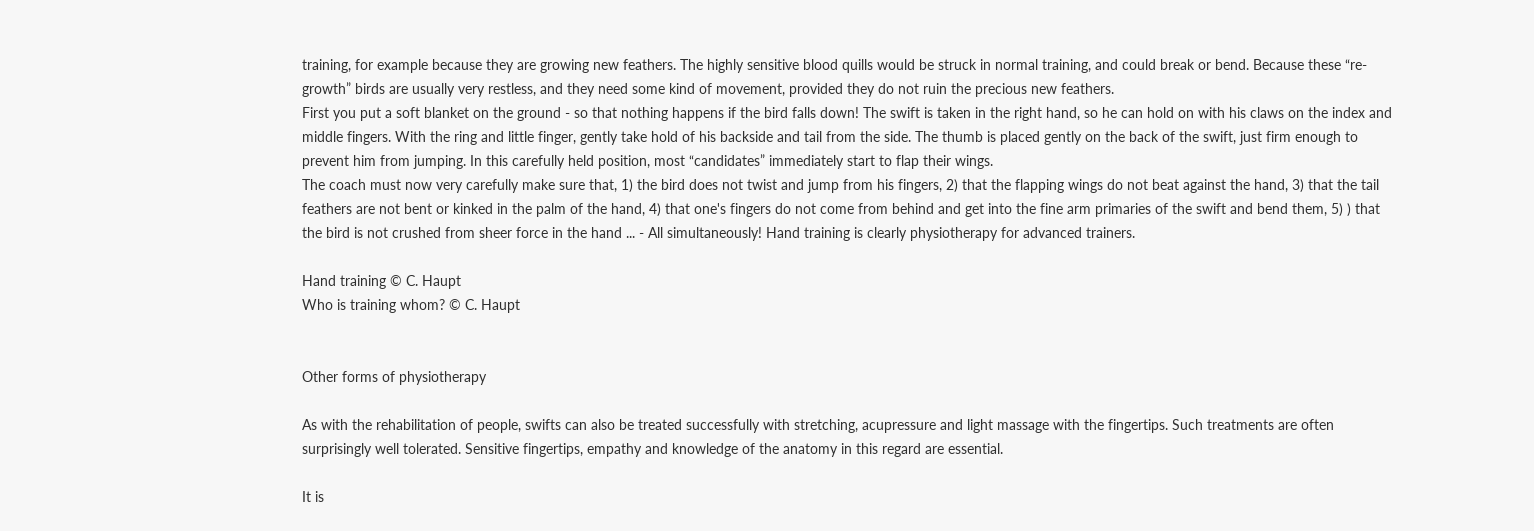training, for example because they are growing new feathers. The highly sensitive blood quills would be struck in normal training, and could break or bend. Because these “re-growth” birds are usually very restless, and they need some kind of movement, provided they do not ruin the precious new feathers.
First you put a soft blanket on the ground - so that nothing happens if the bird falls down! The swift is taken in the right hand, so he can hold on with his claws on the index and middle fingers. With the ring and little finger, gently take hold of his backside and tail from the side. The thumb is placed gently on the back of the swift, just firm enough to prevent him from jumping. In this carefully held position, most “candidates” immediately start to flap their wings.
The coach must now very carefully make sure that, 1) the bird does not twist and jump from his fingers, 2) that the flapping wings do not beat against the hand, 3) that the tail feathers are not bent or kinked in the palm of the hand, 4) that one's fingers do not come from behind and get into the fine arm primaries of the swift and bend them, 5) ) that the bird is not crushed from sheer force in the hand ... - All simultaneously! Hand training is clearly physiotherapy for advanced trainers.

Hand training © C. Haupt
Who is training whom? © C. Haupt


Other forms of physiotherapy

As with the rehabilitation of people, swifts can also be treated successfully with stretching, acupressure and light massage with the fingertips. Such treatments are often surprisingly well tolerated. Sensitive fingertips, empathy and knowledge of the anatomy in this regard are essential.

It is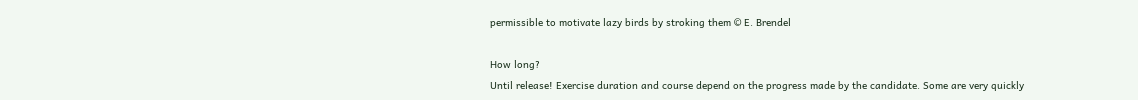permissible to motivate lazy birds by stroking them © E. Brendel

How long?
Until release! Exercise duration and course depend on the progress made by the candidate. Some are very quickly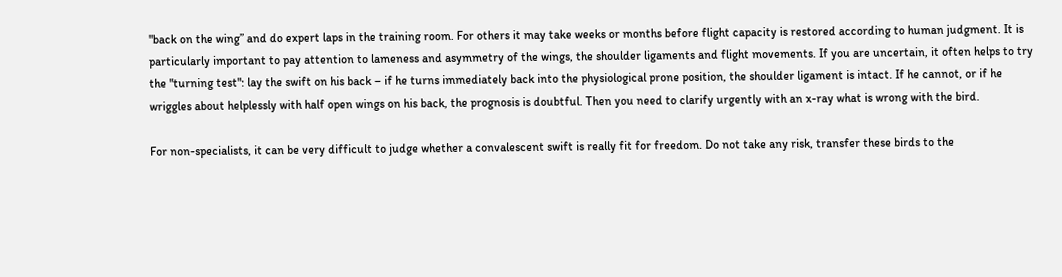"back on the wing” and do expert laps in the training room. For others it may take weeks or months before flight capacity is restored according to human judgment. It is particularly important to pay attention to lameness and asymmetry of the wings, the shoulder ligaments and flight movements. If you are uncertain, it often helps to try the "turning test": lay the swift on his back – if he turns immediately back into the physiological prone position, the shoulder ligament is intact. If he cannot, or if he wriggles about helplessly with half open wings on his back, the prognosis is doubtful. Then you need to clarify urgently with an x-ray what is wrong with the bird.

For non-specialists, it can be very difficult to judge whether a convalescent swift is really fit for freedom. Do not take any risk, transfer these birds to the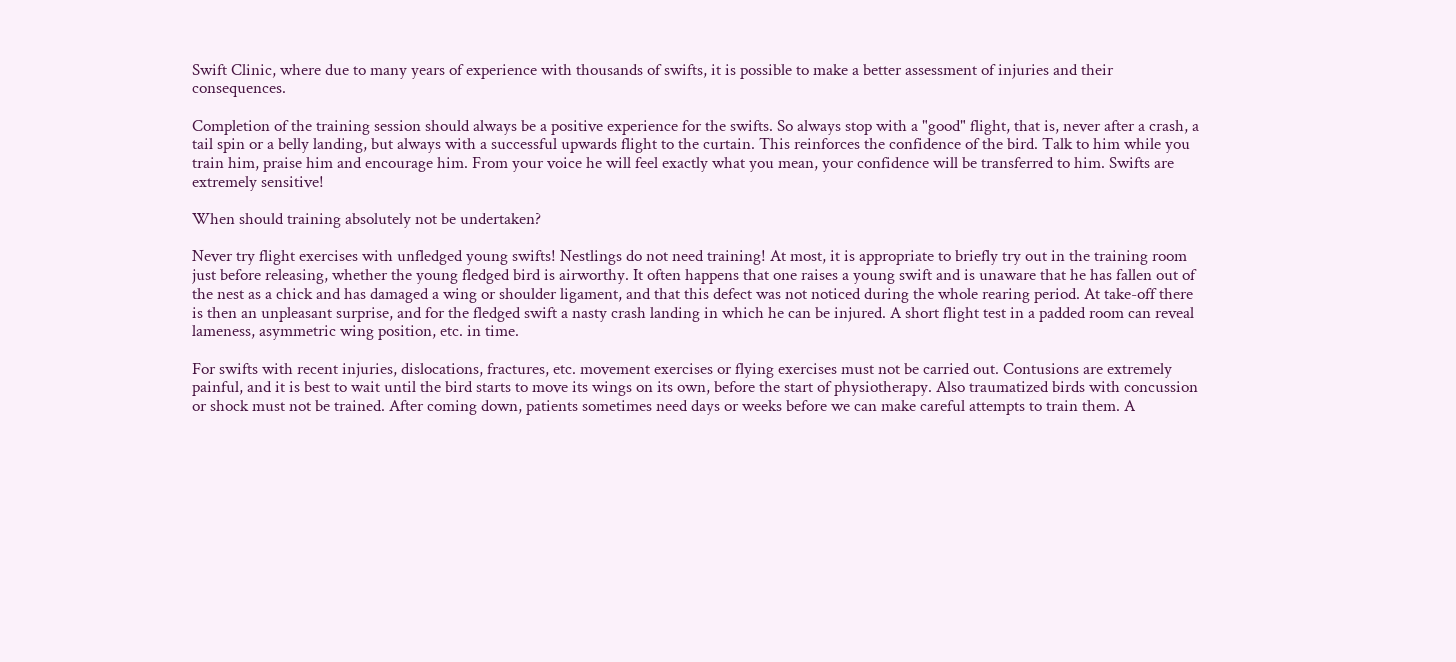Swift Clinic, where due to many years of experience with thousands of swifts, it is possible to make a better assessment of injuries and their consequences.

Completion of the training session should always be a positive experience for the swifts. So always stop with a "good" flight, that is, never after a crash, a tail spin or a belly landing, but always with a successful upwards flight to the curtain. This reinforces the confidence of the bird. Talk to him while you train him, praise him and encourage him. From your voice he will feel exactly what you mean, your confidence will be transferred to him. Swifts are extremely sensitive!

When should training absolutely not be undertaken?

Never try flight exercises with unfledged young swifts! Nestlings do not need training! At most, it is appropriate to briefly try out in the training room just before releasing, whether the young fledged bird is airworthy. It often happens that one raises a young swift and is unaware that he has fallen out of the nest as a chick and has damaged a wing or shoulder ligament, and that this defect was not noticed during the whole rearing period. At take-off there is then an unpleasant surprise, and for the fledged swift a nasty crash landing in which he can be injured. A short flight test in a padded room can reveal lameness, asymmetric wing position, etc. in time.

For swifts with recent injuries, dislocations, fractures, etc. movement exercises or flying exercises must not be carried out. Contusions are extremely painful, and it is best to wait until the bird starts to move its wings on its own, before the start of physiotherapy. Also traumatized birds with concussion or shock must not be trained. After coming down, patients sometimes need days or weeks before we can make careful attempts to train them. A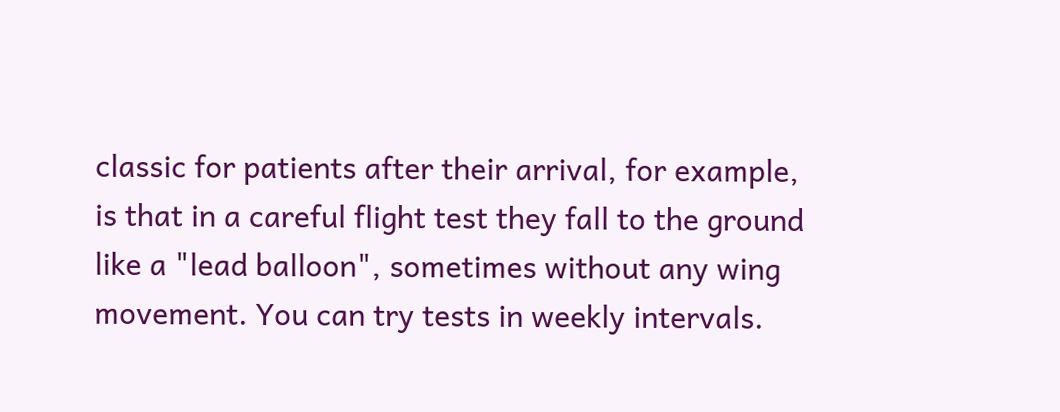classic for patients after their arrival, for example, is that in a careful flight test they fall to the ground like a "lead balloon", sometimes without any wing movement. You can try tests in weekly intervals.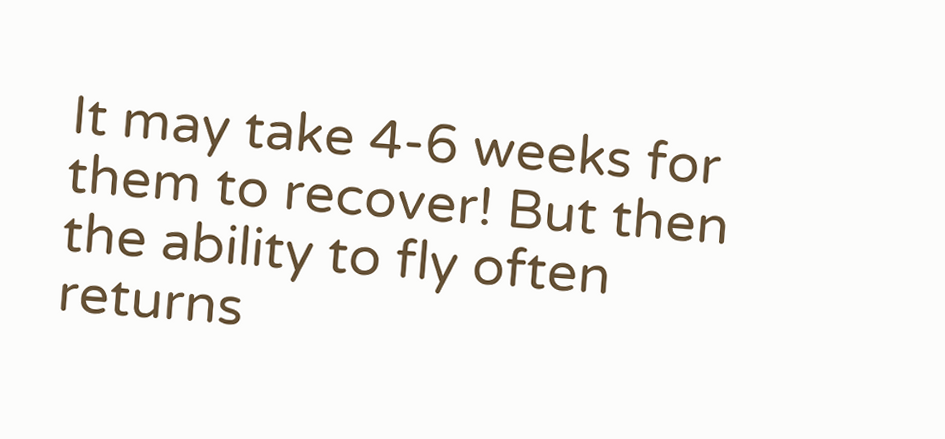It may take 4-6 weeks for them to recover! But then the ability to fly often returns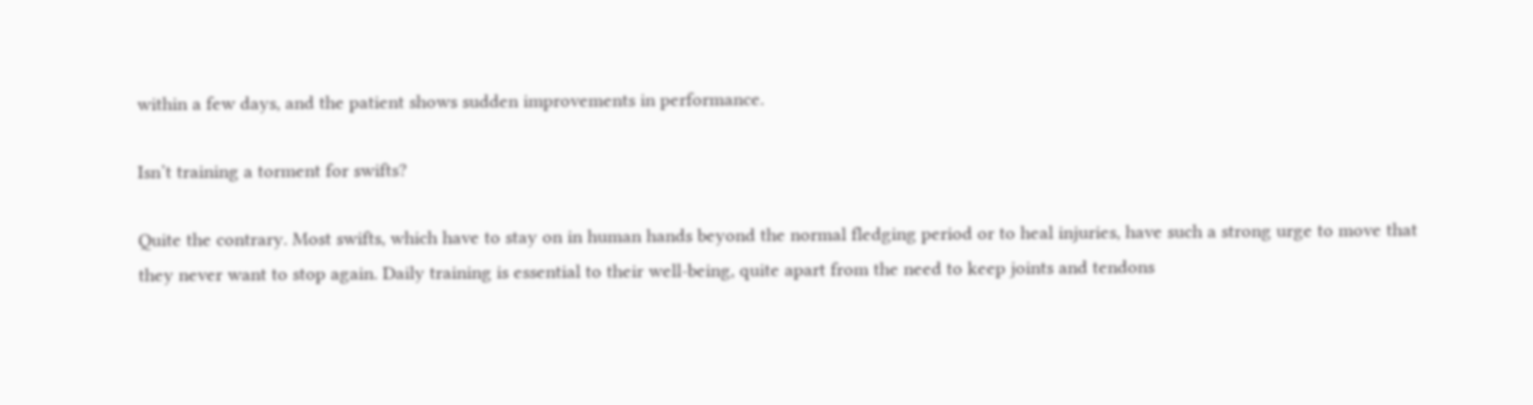within a few days, and the patient shows sudden improvements in performance.

Isn’t training a torment for swifts?

Quite the contrary. Most swifts, which have to stay on in human hands beyond the normal fledging period or to heal injuries, have such a strong urge to move that they never want to stop again. Daily training is essential to their well-being, quite apart from the need to keep joints and tendons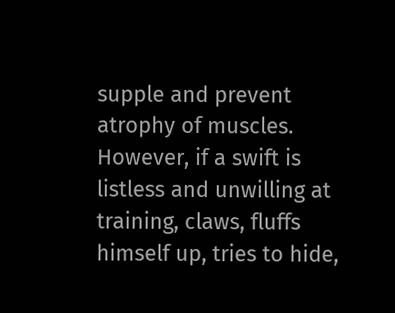supple and prevent atrophy of muscles. However, if a swift is listless and unwilling at training, claws, fluffs himself up, tries to hide,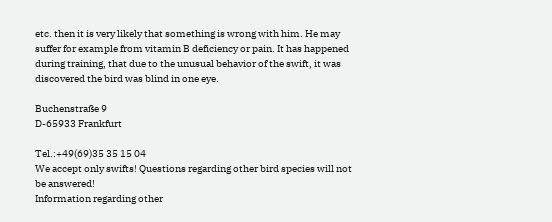etc. then it is very likely that something is wrong with him. He may suffer for example from vitamin B deficiency or pain. It has happened during training, that due to the unusual behavior of the swift, it was discovered the bird was blind in one eye.

Buchenstraße 9
D-65933 Frankfurt

Tel.:+49(69)35 35 15 04
We accept only swifts! Questions regarding other bird species will not be answered!
Information regarding other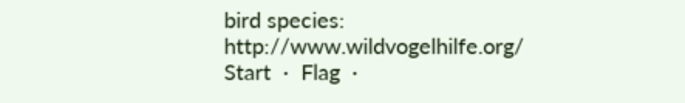bird species: http://www.wildvogelhilfe.org/
Start  ·  Flag  ·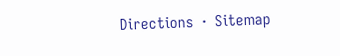Directions  ·  Sitemap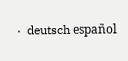·  deutsch español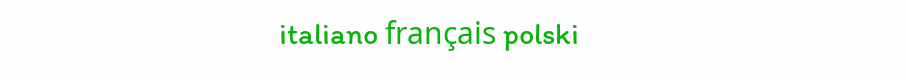italiano français polski